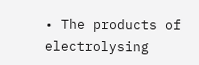• The products of electrolysing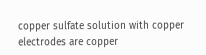copper sulfate solution with copper electrodes are copper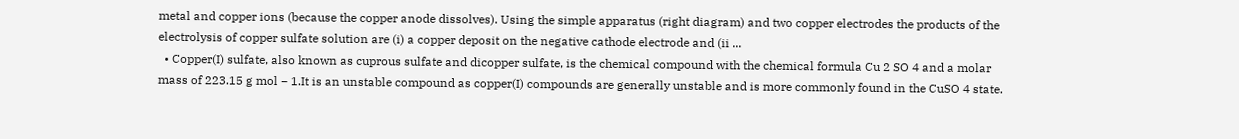metal and copper ions (because the copper anode dissolves). Using the simple apparatus (right diagram) and two copper electrodes the products of the electrolysis of copper sulfate solution are (i) a copper deposit on the negative cathode electrode and (ii ...
  • Copper(I) sulfate, also known as cuprous sulfate and dicopper sulfate, is the chemical compound with the chemical formula Cu 2 SO 4 and a molar mass of 223.15 g mol − 1.It is an unstable compound as copper(I) compounds are generally unstable and is more commonly found in the CuSO 4 state.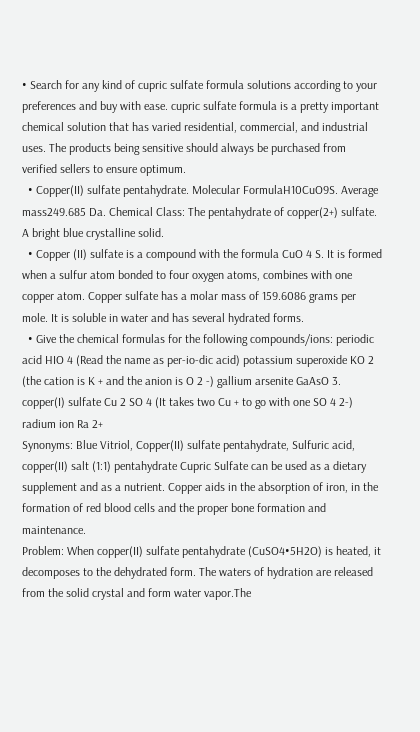• Search for any kind of cupric sulfate formula solutions according to your preferences and buy with ease. cupric sulfate formula is a pretty important chemical solution that has varied residential, commercial, and industrial uses. The products being sensitive should always be purchased from verified sellers to ensure optimum.
  • Copper(II) sulfate pentahydrate. Molecular FormulaH10CuO9S. Average mass249.685 Da. Chemical Class: The pentahydrate of copper(2+) sulfate. A bright blue crystalline solid.
  • Copper (II) sulfate is a compound with the formula CuO 4 S. It is formed when a sulfur atom bonded to four oxygen atoms, combines with one copper atom. Copper sulfate has a molar mass of 159.6086 grams per mole. It is soluble in water and has several hydrated forms.
  • Give the chemical formulas for the following compounds/ions: periodic acid HIO 4 (Read the name as per-io-dic acid) potassium superoxide KO 2 (the cation is K + and the anion is O 2 -) gallium arsenite GaAsO 3. copper(I) sulfate Cu 2 SO 4 (It takes two Cu + to go with one SO 4 2-) radium ion Ra 2+
Synonyms: Blue Vitriol, Copper(II) sulfate pentahydrate, Sulfuric acid, copper(II) salt (1:1) pentahydrate Cupric Sulfate can be used as a dietary supplement and as a nutrient. Copper aids in the absorption of iron, in the formation of red blood cells and the proper bone formation and maintenance.
Problem: When copper(II) sulfate pentahydrate (CuSO4•5H2O) is heated, it decomposes to the dehydrated form. The waters of hydration are released from the solid crystal and form water vapor.The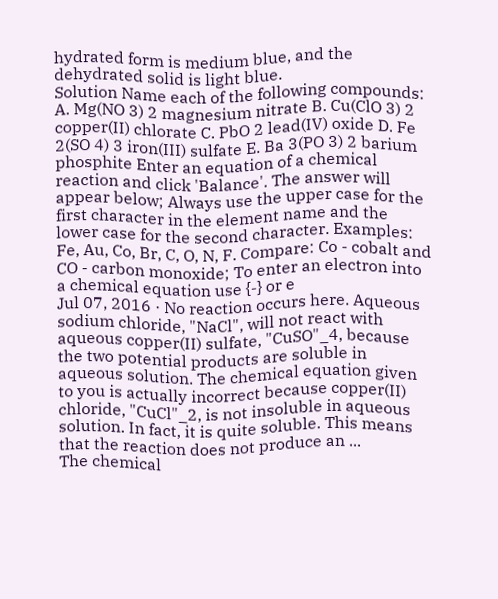hydrated form is medium blue, and the dehydrated solid is light blue.
Solution Name each of the following compounds: A. Mg(NO 3) 2 magnesium nitrate B. Cu(ClO 3) 2 copper(II) chlorate C. PbO 2 lead(IV) oxide D. Fe 2(SO 4) 3 iron(III) sulfate E. Ba 3(PO 3) 2 barium phosphite Enter an equation of a chemical reaction and click 'Balance'. The answer will appear below; Always use the upper case for the first character in the element name and the lower case for the second character. Examples: Fe, Au, Co, Br, C, O, N, F. Compare: Co - cobalt and CO - carbon monoxide; To enter an electron into a chemical equation use {-} or e
Jul 07, 2016 · No reaction occurs here. Aqueous sodium chloride, "NaCl", will not react with aqueous copper(II) sulfate, "CuSO"_4, because the two potential products are soluble in aqueous solution. The chemical equation given to you is actually incorrect because copper(II) chloride, "CuCl"_2, is not insoluble in aqueous solution. In fact, it is quite soluble. This means that the reaction does not produce an ...
The chemical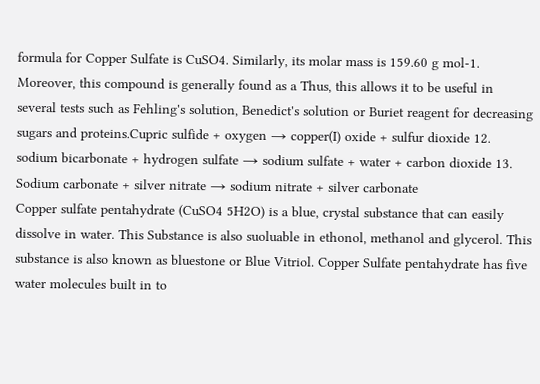formula for Copper Sulfate is CuSO4. Similarly, its molar mass is 159.60 g mol-1. Moreover, this compound is generally found as a Thus, this allows it to be useful in several tests such as Fehling's solution, Benedict's solution or Buriet reagent for decreasing sugars and proteins.Cupric sulfide + oxygen → copper(I) oxide + sulfur dioxide 12. sodium bicarbonate + hydrogen sulfate → sodium sulfate + water + carbon dioxide 13. Sodium carbonate + silver nitrate → sodium nitrate + silver carbonate
Copper sulfate pentahydrate (CuSO4 5H2O) is a blue, crystal substance that can easily dissolve in water. This Substance is also suoluable in ethonol, methanol and glycerol. This substance is also known as bluestone or Blue Vitriol. Copper Sulfate pentahydrate has five water molecules built in to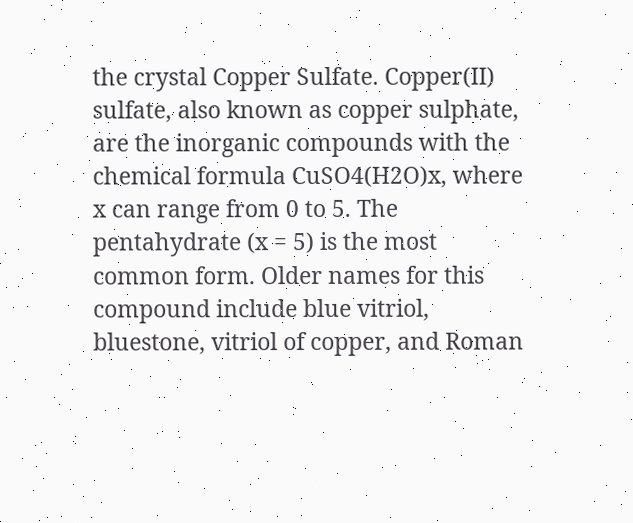the crystal Copper Sulfate. Copper(II) sulfate, also known as copper sulphate, are the inorganic compounds with the chemical formula CuSO4(H2O)x, where x can range from 0 to 5. The pentahydrate (x = 5) is the most common form. Older names for this compound include blue vitriol, bluestone, vitriol of copper, and Roman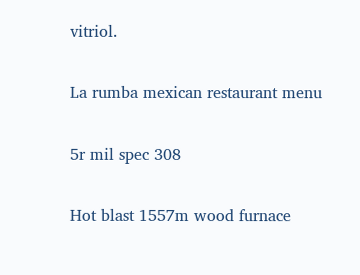vitriol.

La rumba mexican restaurant menu

5r mil spec 308

Hot blast 1557m wood furnace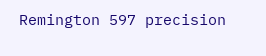Remington 597 precision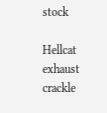stock

Hellcat exhaust crackle